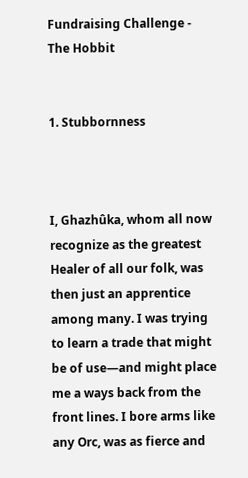Fundraising Challenge - The Hobbit


1. Stubbornness



I, Ghazhûka, whom all now recognize as the greatest Healer of all our folk, was then just an apprentice among many. I was trying to learn a trade that might be of use—and might place me a ways back from the front lines. I bore arms like any Orc, was as fierce and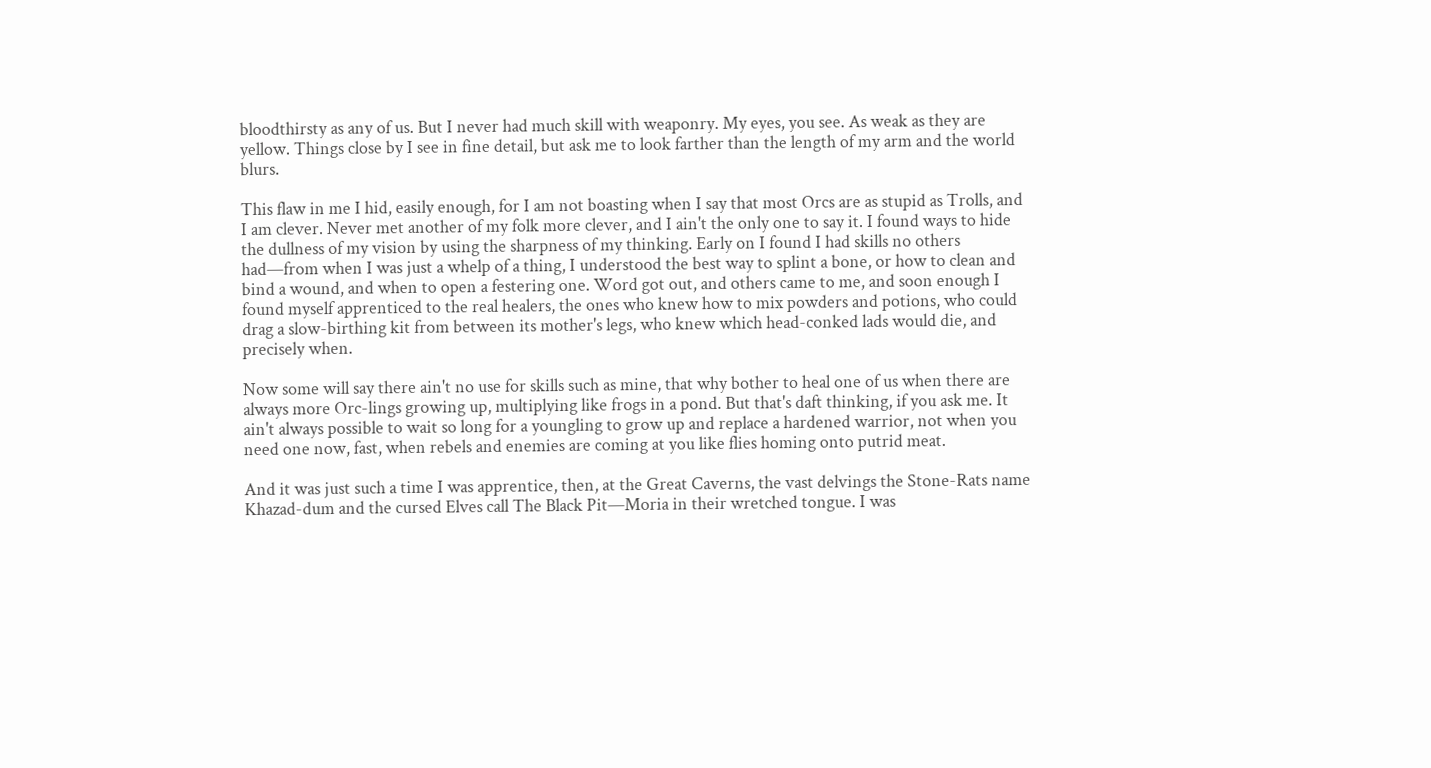bloodthirsty as any of us. But I never had much skill with weaponry. My eyes, you see. As weak as they are yellow. Things close by I see in fine detail, but ask me to look farther than the length of my arm and the world blurs.

This flaw in me I hid, easily enough, for I am not boasting when I say that most Orcs are as stupid as Trolls, and I am clever. Never met another of my folk more clever, and I ain't the only one to say it. I found ways to hide the dullness of my vision by using the sharpness of my thinking. Early on I found I had skills no others had—from when I was just a whelp of a thing, I understood the best way to splint a bone, or how to clean and bind a wound, and when to open a festering one. Word got out, and others came to me, and soon enough I found myself apprenticed to the real healers, the ones who knew how to mix powders and potions, who could drag a slow-birthing kit from between its mother's legs, who knew which head-conked lads would die, and precisely when.

Now some will say there ain't no use for skills such as mine, that why bother to heal one of us when there are always more Orc-lings growing up, multiplying like frogs in a pond. But that's daft thinking, if you ask me. It ain't always possible to wait so long for a youngling to grow up and replace a hardened warrior, not when you need one now, fast, when rebels and enemies are coming at you like flies homing onto putrid meat.

And it was just such a time I was apprentice, then, at the Great Caverns, the vast delvings the Stone-Rats name Khazad-dum and the cursed Elves call The Black Pit—Moria in their wretched tongue. I was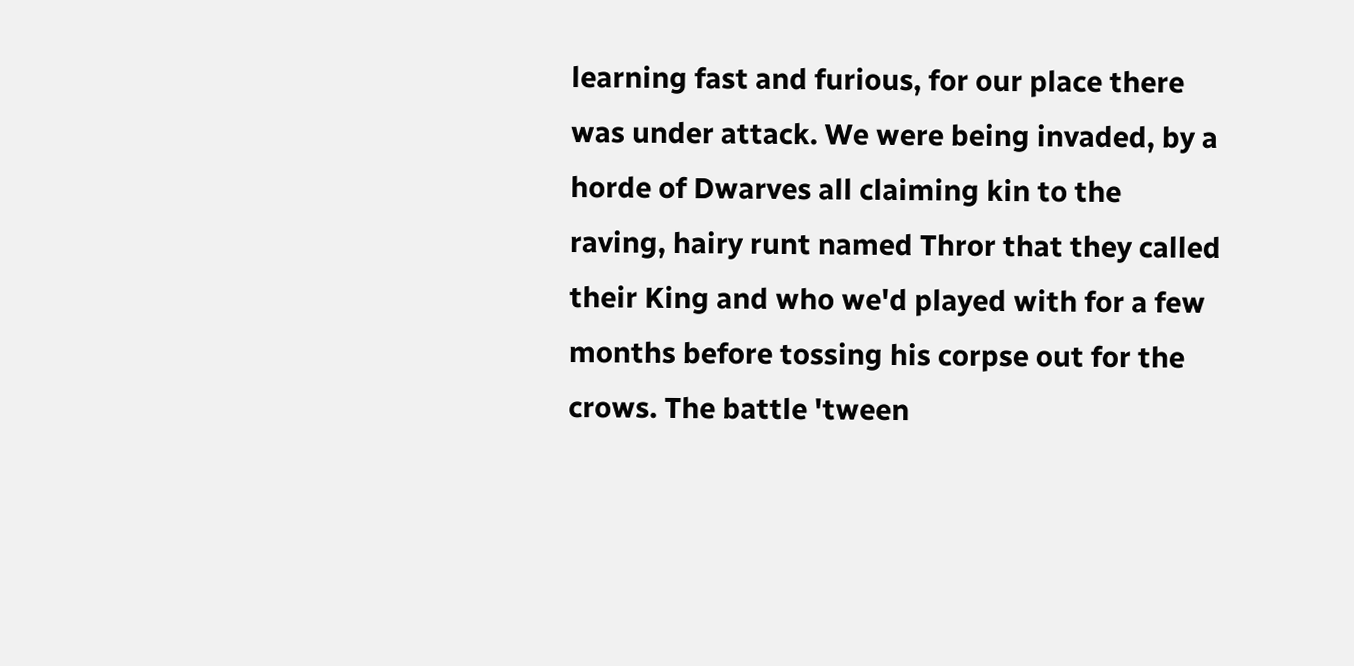learning fast and furious, for our place there was under attack. We were being invaded, by a horde of Dwarves all claiming kin to the raving, hairy runt named Thror that they called their King and who we'd played with for a few months before tossing his corpse out for the crows. The battle 'tween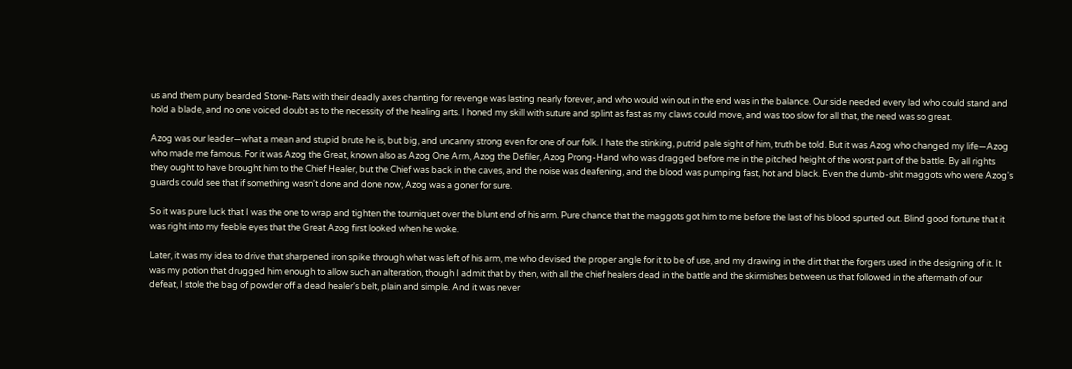us and them puny bearded Stone-Rats with their deadly axes chanting for revenge was lasting nearly forever, and who would win out in the end was in the balance. Our side needed every lad who could stand and hold a blade, and no one voiced doubt as to the necessity of the healing arts. I honed my skill with suture and splint as fast as my claws could move, and was too slow for all that, the need was so great.

Azog was our leader—what a mean and stupid brute he is, but big, and uncanny strong even for one of our folk. I hate the stinking, putrid pale sight of him, truth be told. But it was Azog who changed my life—Azog who made me famous. For it was Azog the Great, known also as Azog One Arm, Azog the Defiler, Azog Prong-Hand who was dragged before me in the pitched height of the worst part of the battle. By all rights they ought to have brought him to the Chief Healer, but the Chief was back in the caves, and the noise was deafening, and the blood was pumping fast, hot and black. Even the dumb-shit maggots who were Azog's guards could see that if something wasn't done and done now, Azog was a goner for sure.

So it was pure luck that I was the one to wrap and tighten the tourniquet over the blunt end of his arm. Pure chance that the maggots got him to me before the last of his blood spurted out. Blind good fortune that it was right into my feeble eyes that the Great Azog first looked when he woke.

Later, it was my idea to drive that sharpened iron spike through what was left of his arm, me who devised the proper angle for it to be of use, and my drawing in the dirt that the forgers used in the designing of it. It was my potion that drugged him enough to allow such an alteration, though I admit that by then, with all the chief healers dead in the battle and the skirmishes between us that followed in the aftermath of our defeat, I stole the bag of powder off a dead healer's belt, plain and simple. And it was never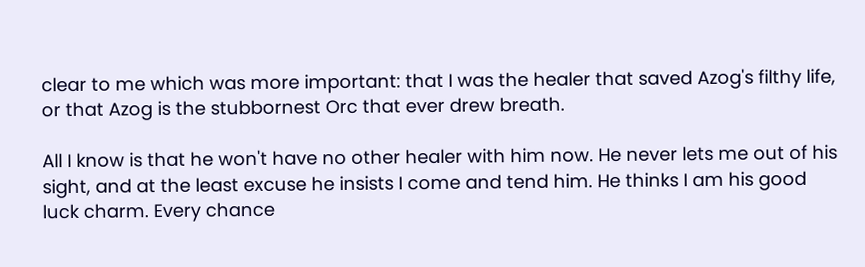clear to me which was more important: that I was the healer that saved Azog's filthy life, or that Azog is the stubbornest Orc that ever drew breath.

All I know is that he won't have no other healer with him now. He never lets me out of his sight, and at the least excuse he insists I come and tend him. He thinks I am his good luck charm. Every chance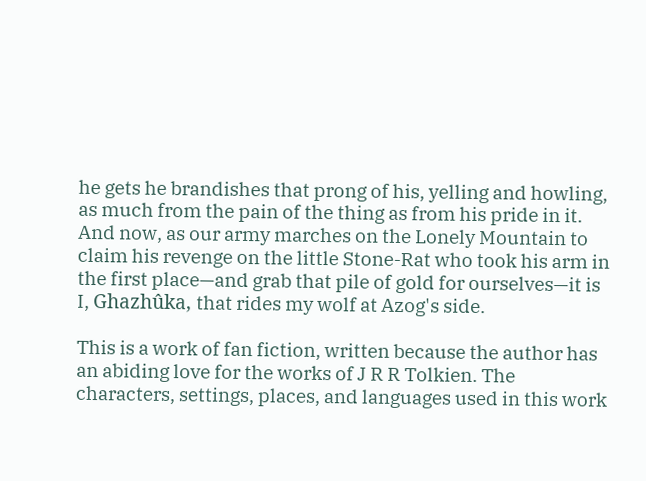he gets he brandishes that prong of his, yelling and howling, as much from the pain of the thing as from his pride in it. And now, as our army marches on the Lonely Mountain to claim his revenge on the little Stone-Rat who took his arm in the first place—and grab that pile of gold for ourselves—it is I, Ghazhûka, that rides my wolf at Azog's side.

This is a work of fan fiction, written because the author has an abiding love for the works of J R R Tolkien. The characters, settings, places, and languages used in this work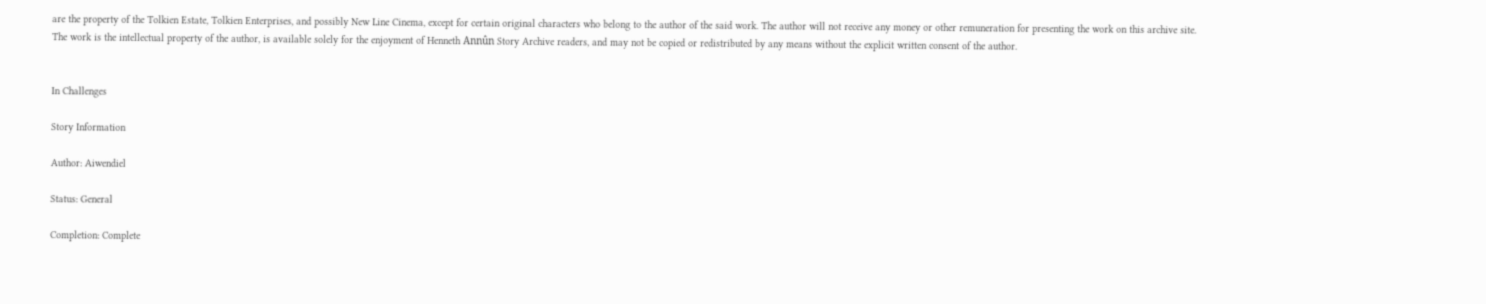are the property of the Tolkien Estate, Tolkien Enterprises, and possibly New Line Cinema, except for certain original characters who belong to the author of the said work. The author will not receive any money or other remuneration for presenting the work on this archive site. The work is the intellectual property of the author, is available solely for the enjoyment of Henneth Annûn Story Archive readers, and may not be copied or redistributed by any means without the explicit written consent of the author.


In Challenges

Story Information

Author: Aiwendiel

Status: General

Completion: Complete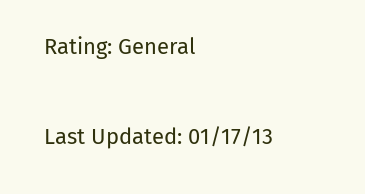Rating: General

Last Updated: 01/17/13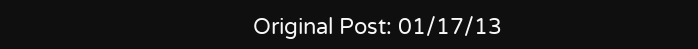Original Post: 01/17/13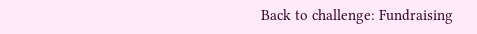Back to challenge: Fundraising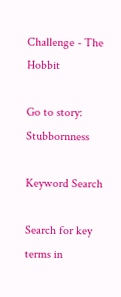Challenge - The Hobbit

Go to story: Stubbornness

Keyword Search

Search for key terms in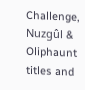Challenge, Nuzgûl & Oliphaunt titles and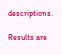descriptions.

Results are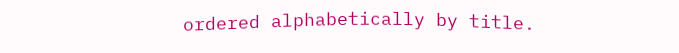ordered alphabetically by title.